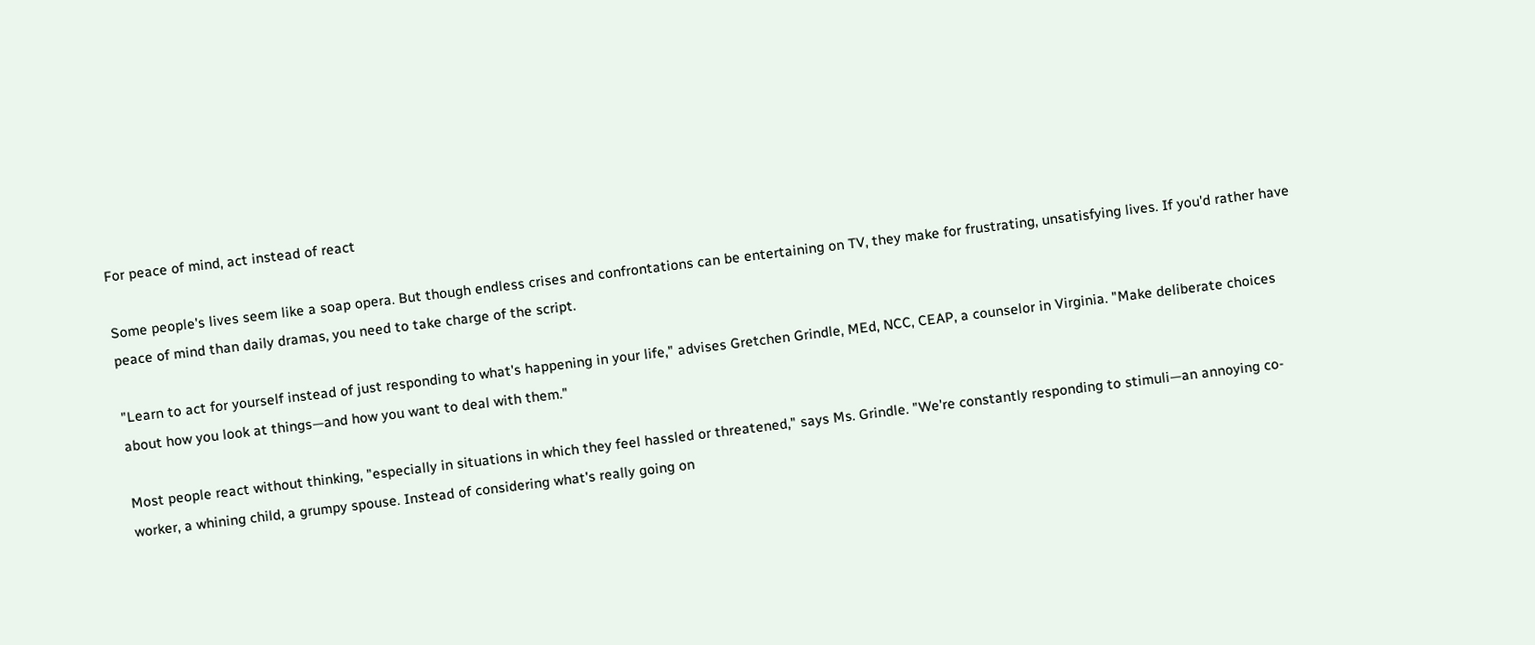For peace of mind, act instead of react

Some people's lives seem like a soap opera. But though endless crises and confrontations can be entertaining on TV, they make for frustrating, unsatisfying lives. If you'd rather have peace of mind than daily dramas, you need to take charge of the script.

"Learn to act for yourself instead of just responding to what's happening in your life," advises Gretchen Grindle, MEd, NCC, CEAP, a counselor in Virginia. "Make deliberate choices about how you look at things—and how you want to deal with them."

Most people react without thinking, "especially in situations in which they feel hassled or threatened," says Ms. Grindle. "We're constantly responding to stimuli—an annoying co-worker, a whining child, a grumpy spouse. Instead of considering what's really going on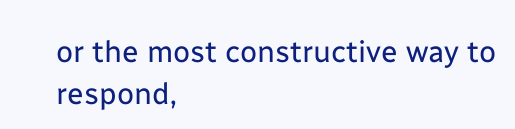or the most constructive way to respond,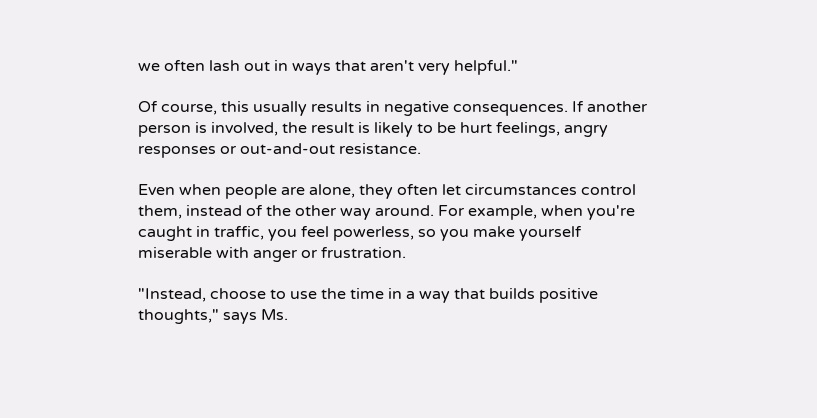we often lash out in ways that aren't very helpful."

Of course, this usually results in negative consequences. If another person is involved, the result is likely to be hurt feelings, angry responses or out-and-out resistance.

Even when people are alone, they often let circumstances control them, instead of the other way around. For example, when you're caught in traffic, you feel powerless, so you make yourself miserable with anger or frustration.

"Instead, choose to use the time in a way that builds positive thoughts," says Ms.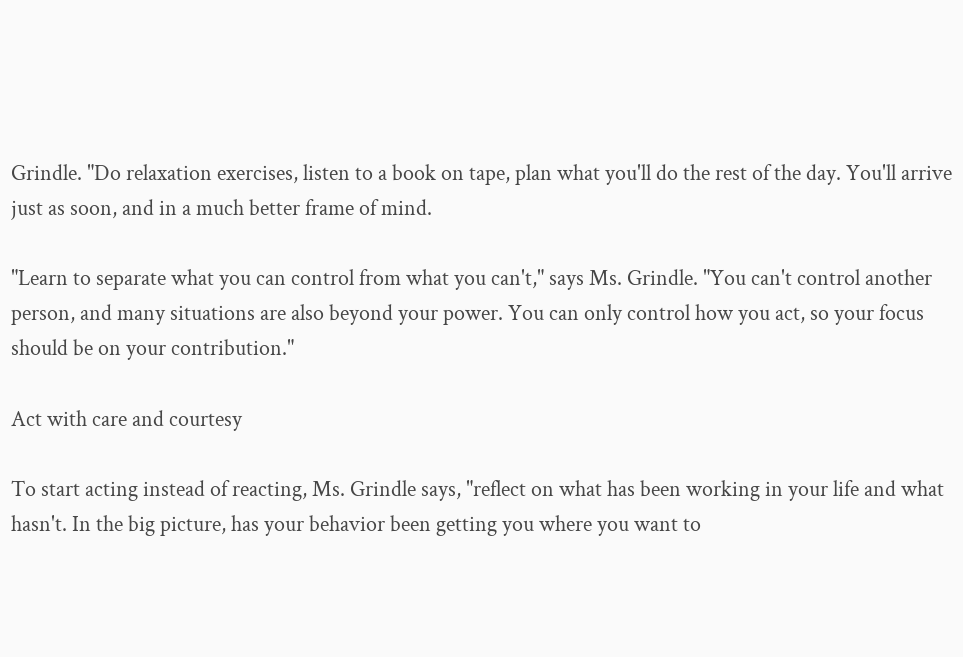Grindle. "Do relaxation exercises, listen to a book on tape, plan what you'll do the rest of the day. You'll arrive just as soon, and in a much better frame of mind.

"Learn to separate what you can control from what you can't," says Ms. Grindle. "You can't control another person, and many situations are also beyond your power. You can only control how you act, so your focus should be on your contribution."

Act with care and courtesy

To start acting instead of reacting, Ms. Grindle says, "reflect on what has been working in your life and what hasn't. In the big picture, has your behavior been getting you where you want to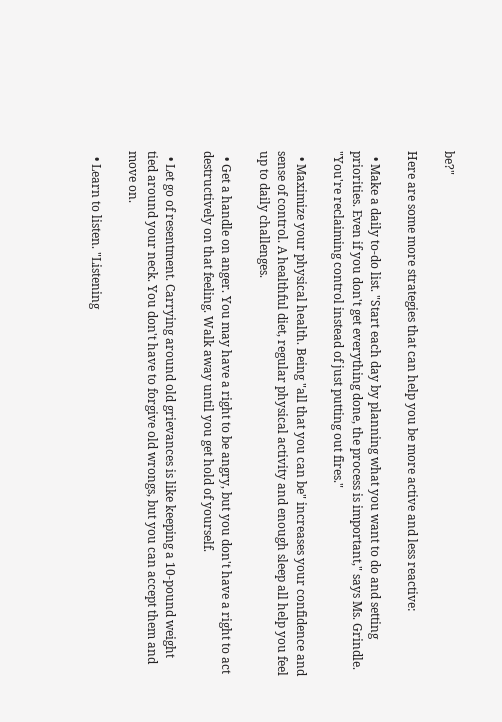be?"

Here are some more strategies that can help you be more active and less reactive:

  • Make a daily to-do list. "Start each day by planning what you want to do and setting priorities. Even if you don't get everything done, the process is important," says Ms. Grindle. "You're reclaiming control instead of just putting out fires."

  • Maximize your physical health. Being "all that you can be" increases your confidence and sense of control. A healthful diet, regular physical activity and enough sleep all help you feel up to daily challenges.

  • Get a handle on anger. You may have a right to be angry, but you don't have a right to act destructively on that feeling. Walk away until you get hold of yourself.

  • Let go of resentment. Carrying around old grievances is like keeping a 10-pound weight tied around your neck. You don't have to forgive old wrongs, but you can accept them and move on.

  • Learn to listen. "Listening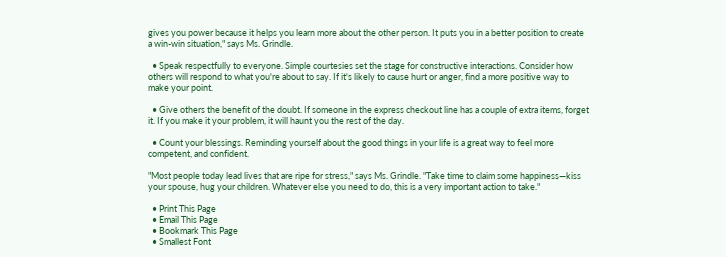gives you power because it helps you learn more about the other person. It puts you in a better position to create a win-win situation," says Ms. Grindle.

  • Speak respectfully to everyone. Simple courtesies set the stage for constructive interactions. Consider how others will respond to what you're about to say. If it's likely to cause hurt or anger, find a more positive way to make your point.

  • Give others the benefit of the doubt. If someone in the express checkout line has a couple of extra items, forget it. If you make it your problem, it will haunt you the rest of the day.

  • Count your blessings. Reminding yourself about the good things in your life is a great way to feel more competent, and confident.

"Most people today lead lives that are ripe for stress," says Ms. Grindle. "Take time to claim some happiness—kiss your spouse, hug your children. Whatever else you need to do, this is a very important action to take."

  • Print This Page
  • Email This Page
  • Bookmark This Page
  • Smallest Font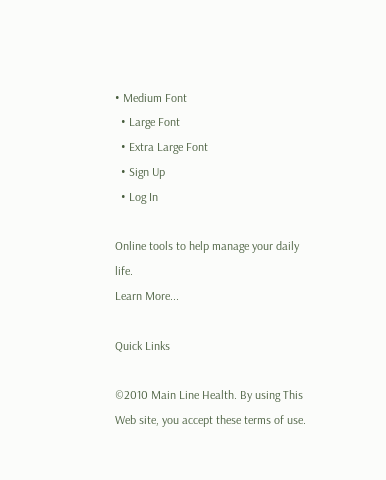• Medium Font
  • Large Font
  • Extra Large Font
  • Sign Up
  • Log In

Online tools to help manage your daily life.
Learn More...

Quick Links

©2010 Main Line Health. By using This Web site, you accept these terms of use.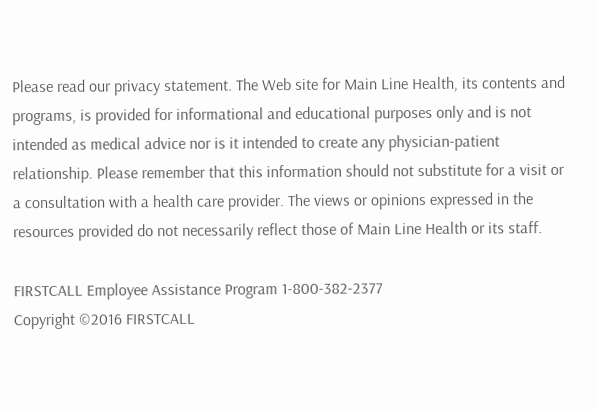Please read our privacy statement. The Web site for Main Line Health, its contents and programs, is provided for informational and educational purposes only and is not intended as medical advice nor is it intended to create any physician-patient relationship. Please remember that this information should not substitute for a visit or a consultation with a health care provider. The views or opinions expressed in the resources provided do not necessarily reflect those of Main Line Health or its staff.

FIRSTCALL Employee Assistance Program 1-800-382-2377
Copyright ©2016 FIRSTCALL